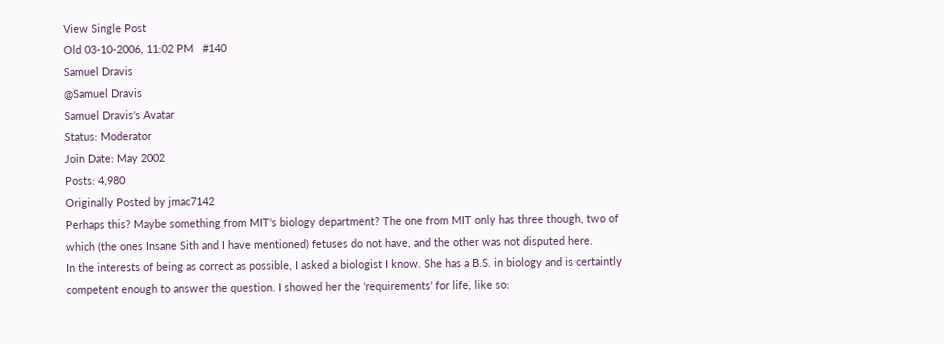View Single Post
Old 03-10-2006, 11:02 PM   #140
Samuel Dravis
@Samuel Dravis
Samuel Dravis's Avatar
Status: Moderator
Join Date: May 2002
Posts: 4,980
Originally Posted by jmac7142
Perhaps this? Maybe something from MIT's biology department? The one from MIT only has three though, two of which (the ones Insane Sith and I have mentioned) fetuses do not have, and the other was not disputed here.
In the interests of being as correct as possible, I asked a biologist I know. She has a B.S. in biology and is certaintly competent enough to answer the question. I showed her the 'requirements' for life, like so: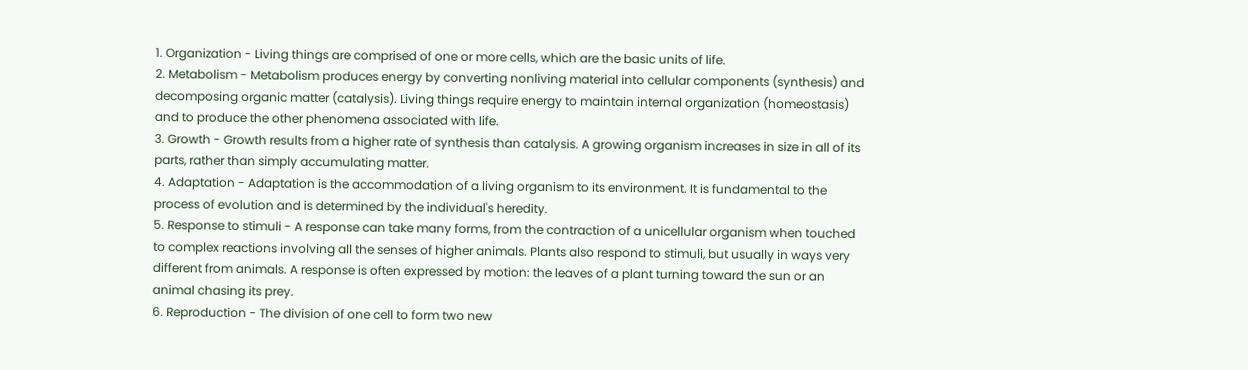1. Organization - Living things are comprised of one or more cells, which are the basic units of life.
2. Metabolism - Metabolism produces energy by converting nonliving material into cellular components (synthesis) and decomposing organic matter (catalysis). Living things require energy to maintain internal organization (homeostasis) and to produce the other phenomena associated with life.
3. Growth - Growth results from a higher rate of synthesis than catalysis. A growing organism increases in size in all of its parts, rather than simply accumulating matter.
4. Adaptation - Adaptation is the accommodation of a living organism to its environment. It is fundamental to the process of evolution and is determined by the individual's heredity.
5. Response to stimuli - A response can take many forms, from the contraction of a unicellular organism when touched to complex reactions involving all the senses of higher animals. Plants also respond to stimuli, but usually in ways very different from animals. A response is often expressed by motion: the leaves of a plant turning toward the sun or an animal chasing its prey.
6. Reproduction - The division of one cell to form two new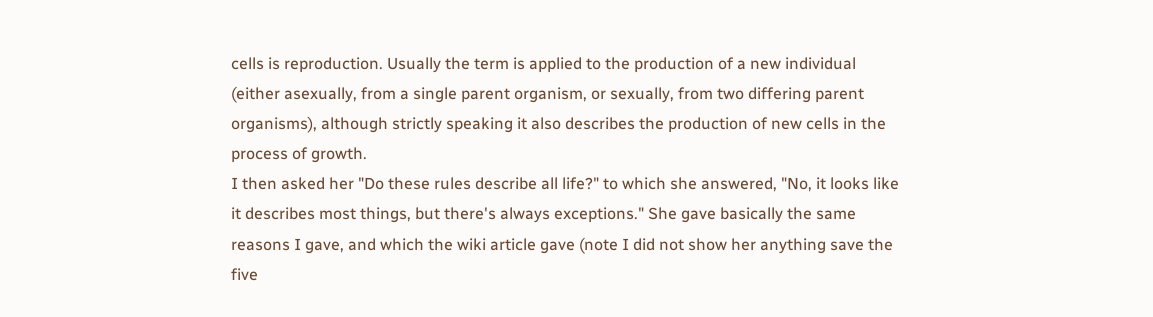cells is reproduction. Usually the term is applied to the production of a new individual (either asexually, from a single parent organism, or sexually, from two differing parent organisms), although strictly speaking it also describes the production of new cells in the process of growth.
I then asked her "Do these rules describe all life?" to which she answered, "No, it looks like it describes most things, but there's always exceptions." She gave basically the same reasons I gave, and which the wiki article gave (note I did not show her anything save the five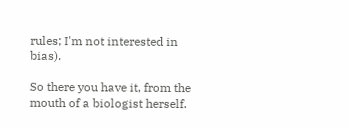rules; I'm not interested in bias).

So there you have it, from the mouth of a biologist herself.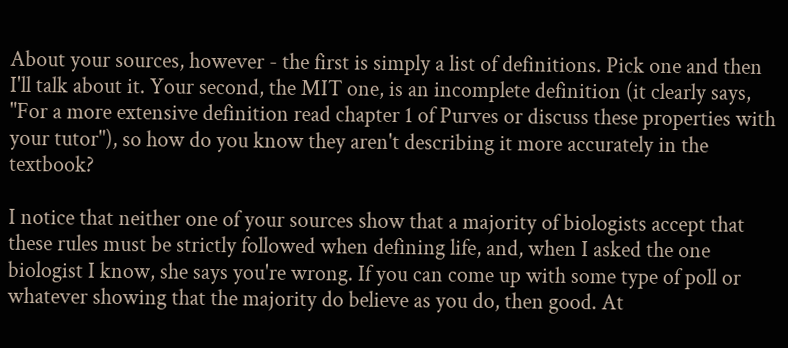About your sources, however - the first is simply a list of definitions. Pick one and then I'll talk about it. Your second, the MIT one, is an incomplete definition (it clearly says, "For a more extensive definition read chapter 1 of Purves or discuss these properties with your tutor"), so how do you know they aren't describing it more accurately in the textbook?

I notice that neither one of your sources show that a majority of biologists accept that these rules must be strictly followed when defining life, and, when I asked the one biologist I know, she says you're wrong. If you can come up with some type of poll or whatever showing that the majority do believe as you do, then good. At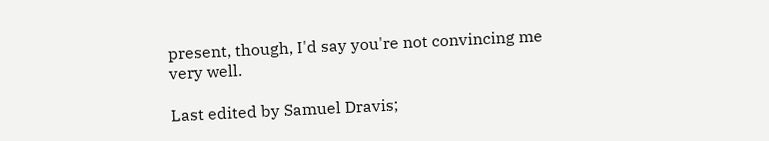present, though, I'd say you're not convincing me very well.

Last edited by Samuel Dravis;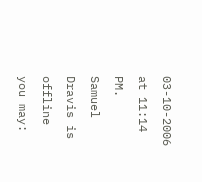03-10-2006 at 11:14 PM.
Samuel Dravis is offline   you may: